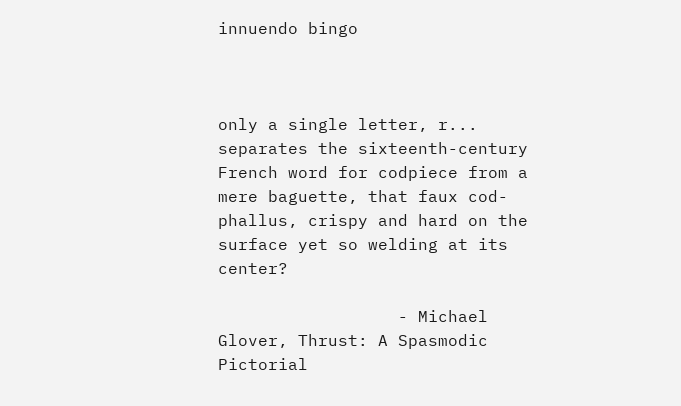innuendo bingo



only a single letter, r... separates the sixteenth-century French word for codpiece from a mere baguette, that faux cod-phallus, crispy and hard on the surface yet so welding at its center?

                  - Michael Glover, Thrust: A Spasmodic Pictorial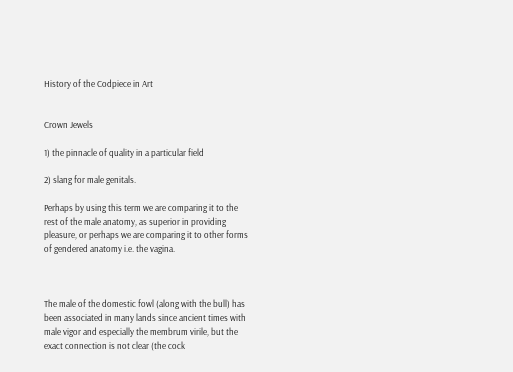History of the Codpiece in Art


Crown Jewels

1) the pinnacle of quality in a particular field

2) slang for male genitals.

Perhaps by using this term we are comparing it to the rest of the male anatomy, as superior in providing pleasure, or perhaps we are comparing it to other forms of gendered anatomy i.e. the vagina.



The male of the domestic fowl (along with the bull) has been associated in many lands since ancient times with male vigor and especially the membrum virile, but the exact connection is not clear (the cock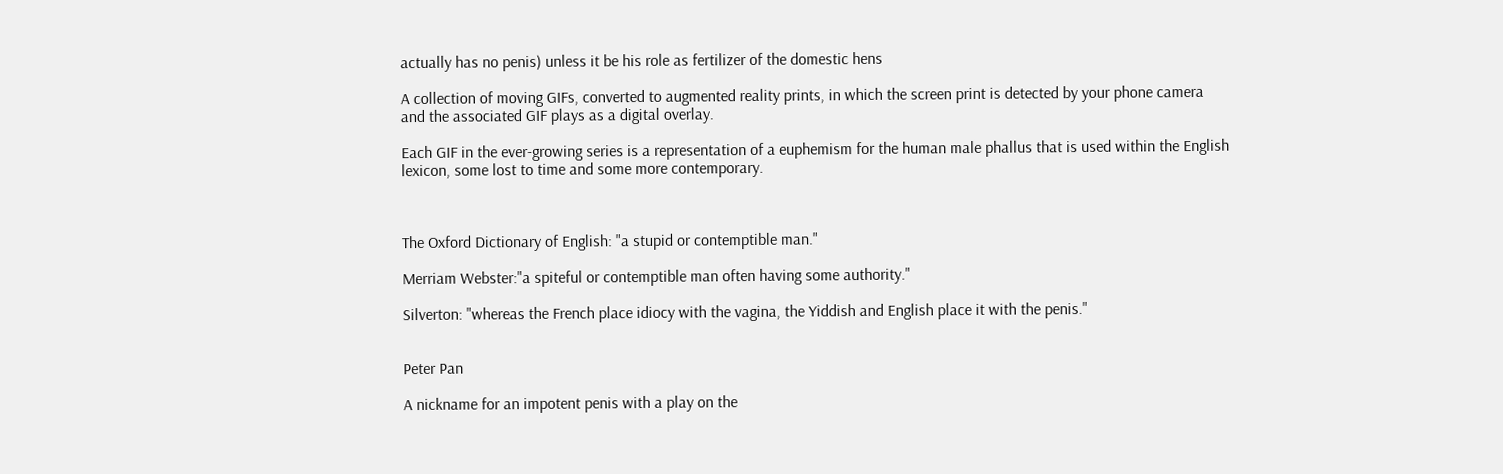actually has no penis) unless it be his role as fertilizer of the domestic hens

A collection of moving GIFs, converted to augmented reality prints, in which the screen print is detected by your phone camera and the associated GIF plays as a digital overlay.

Each GIF in the ever-growing series is a representation of a euphemism for the human male phallus that is used within the English lexicon, some lost to time and some more contemporary.



The Oxford Dictionary of English: "a stupid or contemptible man."

Merriam Webster:"a spiteful or contemptible man often having some authority."

Silverton: "whereas the French place idiocy with the vagina, the Yiddish and English place it with the penis."


Peter Pan

A nickname for an impotent penis with a play on the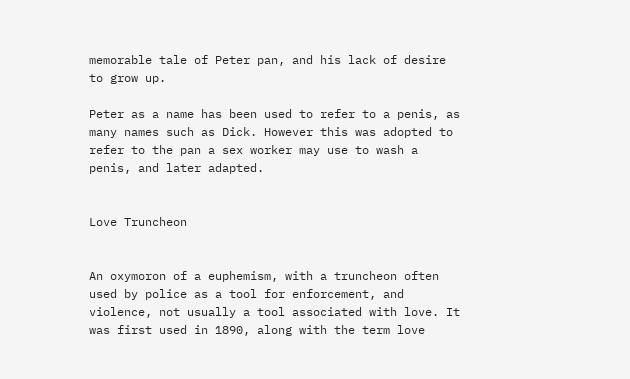memorable tale of Peter pan, and his lack of desire to grow up.

Peter as a name has been used to refer to a penis, as many names such as Dick. However this was adopted to refer to the pan a sex worker may use to wash a penis, and later adapted.


Love Truncheon


An oxymoron of a euphemism, with a truncheon often used by police as a tool for enforcement, and violence, not usually a tool associated with love. It was first used in 1890, along with the term love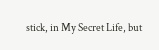stick, in My Secret Life, but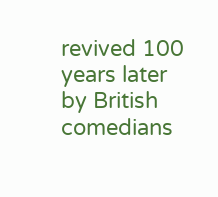revived 100 years later by British comedians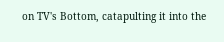on TV's Bottom, catapulting it into the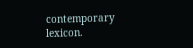contemporary lexicon.